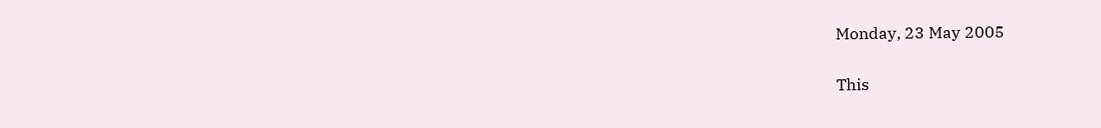Monday, 23 May 2005

This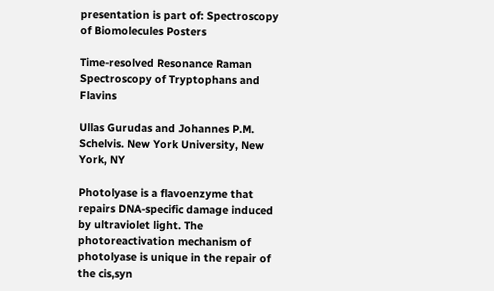presentation is part of: Spectroscopy of Biomolecules Posters

Time-resolved Resonance Raman Spectroscopy of Tryptophans and Flavins

Ullas Gurudas and Johannes P.M. Schelvis. New York University, New York, NY

Photolyase is a flavoenzyme that repairs DNA-specific damage induced by ultraviolet light. The photoreactivation mechanism of photolyase is unique in the repair of the cis,syn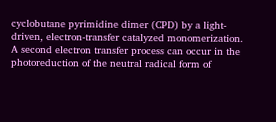cyclobutane pyrimidine dimer (CPD) by a light-driven, electron-transfer catalyzed monomerization.  A second electron transfer process can occur in the photoreduction of the neutral radical form of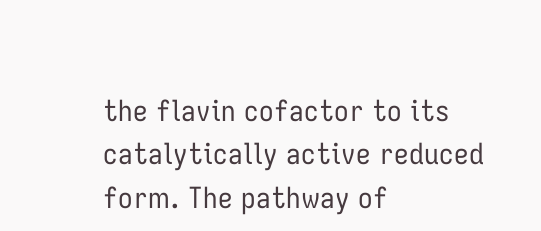the flavin cofactor to its catalytically active reduced form. The pathway of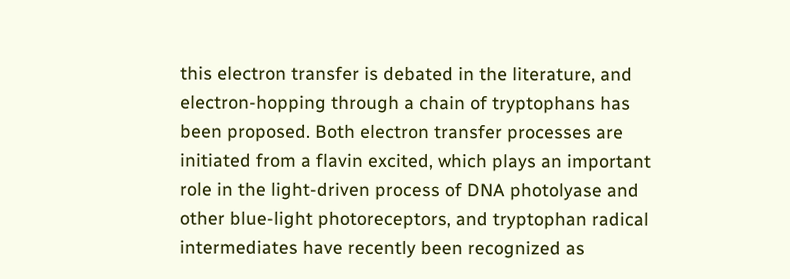this electron transfer is debated in the literature, and electron-hopping through a chain of tryptophans has been proposed. Both electron transfer processes are initiated from a flavin excited, which plays an important role in the light-driven process of DNA photolyase and other blue-light photoreceptors, and tryptophan radical intermediates have recently been recognized as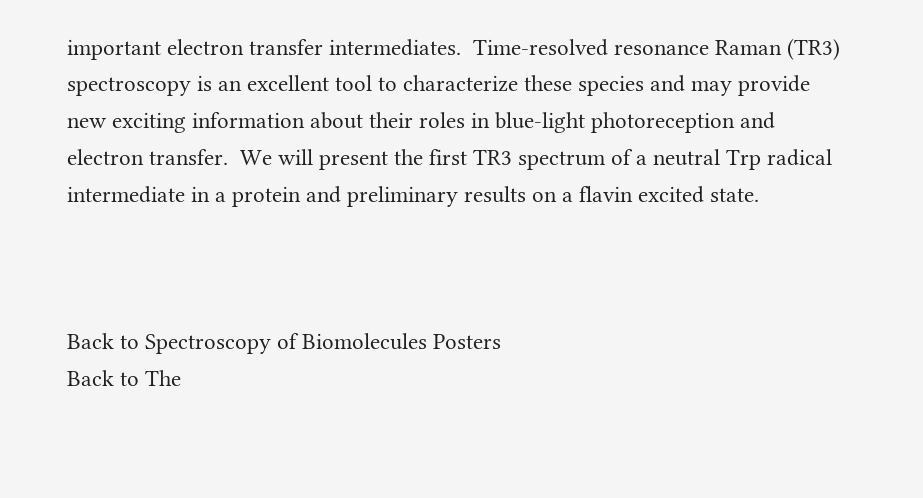important electron transfer intermediates.  Time-resolved resonance Raman (TR3) spectroscopy is an excellent tool to characterize these species and may provide new exciting information about their roles in blue-light photoreception and electron transfer.  We will present the first TR3 spectrum of a neutral Trp radical intermediate in a protein and preliminary results on a flavin excited state.



Back to Spectroscopy of Biomolecules Posters
Back to The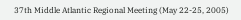37th Middle Atlantic Regional Meeting (May 22-25, 2005)